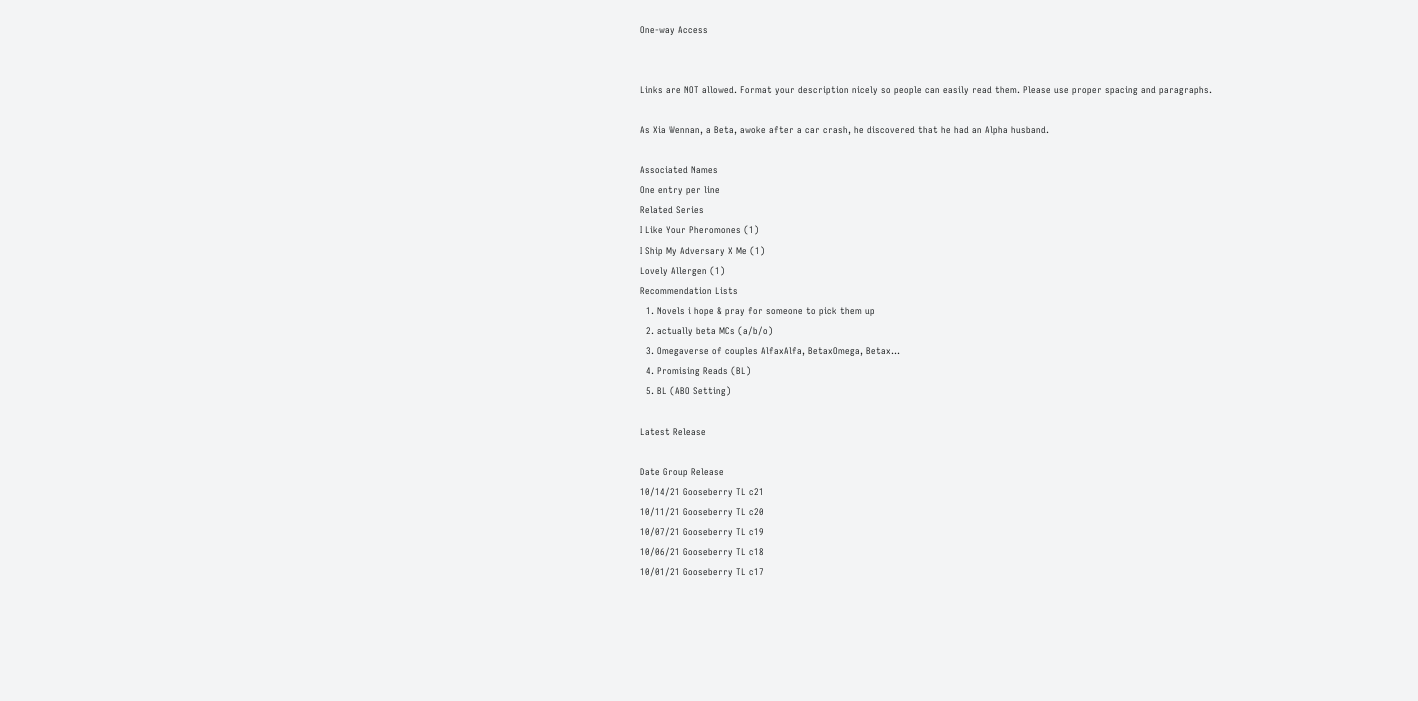One-way Access


Links are NOT allowed. Format your description nicely so people can easily read them. Please use proper spacing and paragraphs.

As Xia Wennan, a Beta, awoke after a car crash, he discovered that he had an Alpha husband.

Associated Names
One entry per line
Related Series
I Like Your Pheromones (1)
I Ship My Adversary X Me (1)
Lovely Allergen (1)
Recommendation Lists
  1. Novels i hope & pray for someone to pick them up
  2. actually beta MCs (a/b/o)
  3. Omegaverse of couples AlfaxAlfa, BetaxOmega, Betax...
  4. Promising Reads (BL)
  5. BL (ABO Setting)

Latest Release

Date Group Release
10/14/21 Gooseberry TL c21
10/11/21 Gooseberry TL c20
10/07/21 Gooseberry TL c19
10/06/21 Gooseberry TL c18
10/01/21 Gooseberry TL c17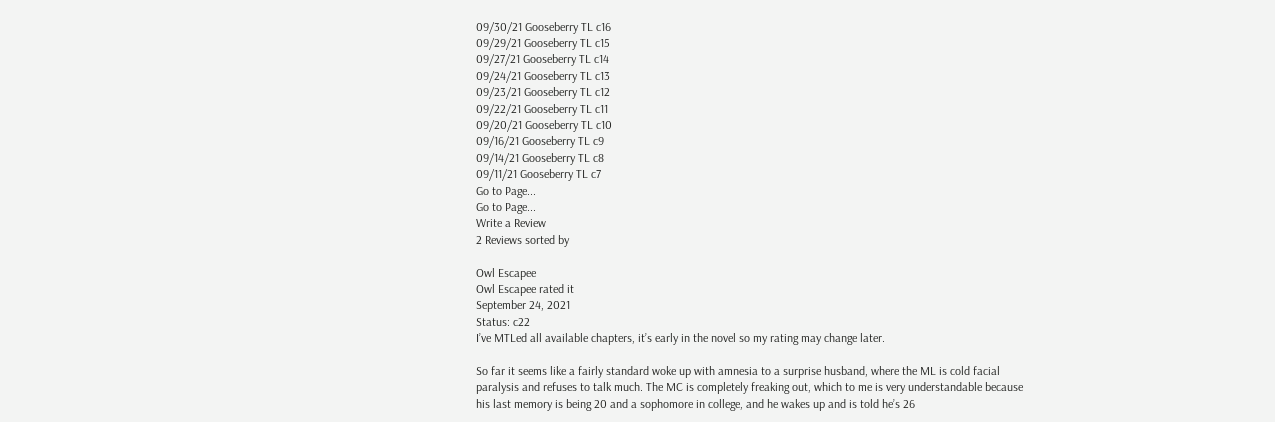09/30/21 Gooseberry TL c16
09/29/21 Gooseberry TL c15
09/27/21 Gooseberry TL c14
09/24/21 Gooseberry TL c13
09/23/21 Gooseberry TL c12
09/22/21 Gooseberry TL c11
09/20/21 Gooseberry TL c10
09/16/21 Gooseberry TL c9
09/14/21 Gooseberry TL c8
09/11/21 Gooseberry TL c7
Go to Page...
Go to Page...
Write a Review
2 Reviews sorted by

Owl Escapee
Owl Escapee rated it
September 24, 2021
Status: c22
I’ve MTLed all available chapters, it’s early in the novel so my rating may change later.

So far it seems like a fairly standard woke up with amnesia to a surprise husband, where the ML is cold facial paralysis and refuses to talk much. The MC is completely freaking out, which to me is very understandable because his last memory is being 20 and a sophomore in college, and he wakes up and is told he’s 26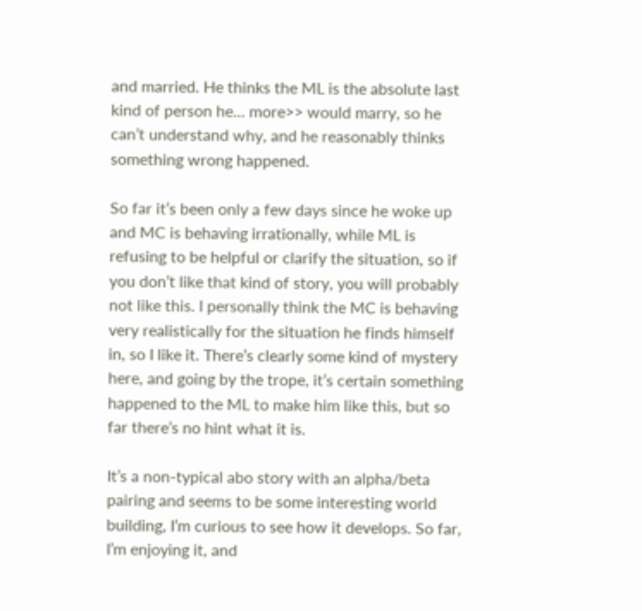and married. He thinks the ML is the absolute last kind of person he... more>> would marry, so he can’t understand why, and he reasonably thinks something wrong happened.

So far it’s been only a few days since he woke up and MC is behaving irrationally, while ML is refusing to be helpful or clarify the situation, so if you don’t like that kind of story, you will probably not like this. I personally think the MC is behaving very realistically for the situation he finds himself in, so I like it. There’s clearly some kind of mystery here, and going by the trope, it’s certain something happened to the ML to make him like this, but so far there’s no hint what it is.

It’s a non-typical abo story with an alpha/beta pairing and seems to be some interesting world building, I’m curious to see how it develops. So far, I’m enjoying it, and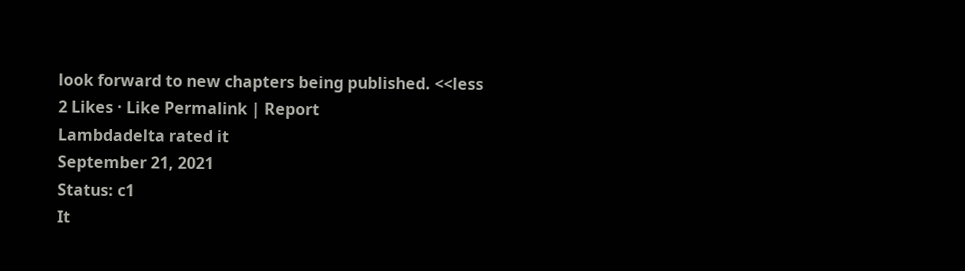look forward to new chapters being published. <<less
2 Likes · Like Permalink | Report
Lambdadelta rated it
September 21, 2021
Status: c1
It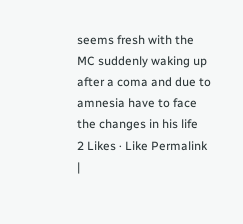seems fresh with the MC suddenly waking up after a coma and due to amnesia have to face the changes in his life
2 Likes · Like Permalink |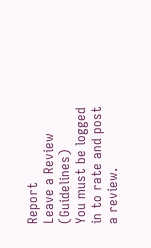Report
Leave a Review (Guidelines)
You must be logged in to rate and post a review.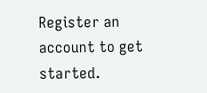Register an account to get started.